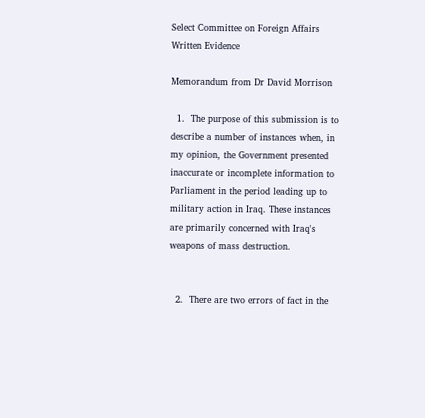Select Committee on Foreign Affairs Written Evidence

Memorandum from Dr David Morrison

  1.  The purpose of this submission is to describe a number of instances when, in my opinion, the Government presented inaccurate or incomplete information to Parliament in the period leading up to military action in Iraq. These instances are primarily concerned with Iraq's weapons of mass destruction.


  2.  There are two errors of fact in the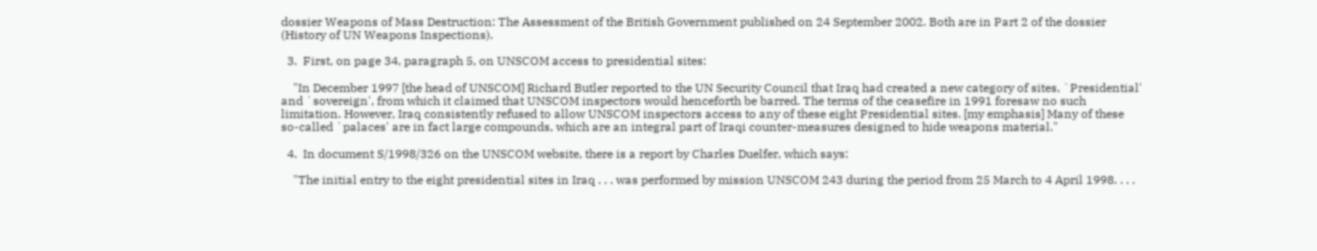dossier Weapons of Mass Destruction: The Assessment of the British Government published on 24 September 2002. Both are in Part 2 of the dossier (History of UN Weapons Inspections).

  3.  First, on page 34, paragraph 5, on UNSCOM access to presidential sites:

    "In December 1997 [the head of UNSCOM] Richard Butler reported to the UN Security Council that Iraq had created a new category of sites, `Presidential' and `sovereign', from which it claimed that UNSCOM inspectors would henceforth be barred. The terms of the ceasefire in 1991 foresaw no such limitation. However, Iraq consistently refused to allow UNSCOM inspectors access to any of these eight Presidential sites. [my emphasis] Many of these so-called `palaces' are in fact large compounds, which are an integral part of Iraqi counter-measures designed to hide weapons material."

  4.  In document S/1998/326 on the UNSCOM website, there is a report by Charles Duelfer, which says:

    "The initial entry to the eight presidential sites in Iraq . . . was performed by mission UNSCOM 243 during the period from 25 March to 4 April 1998. . . .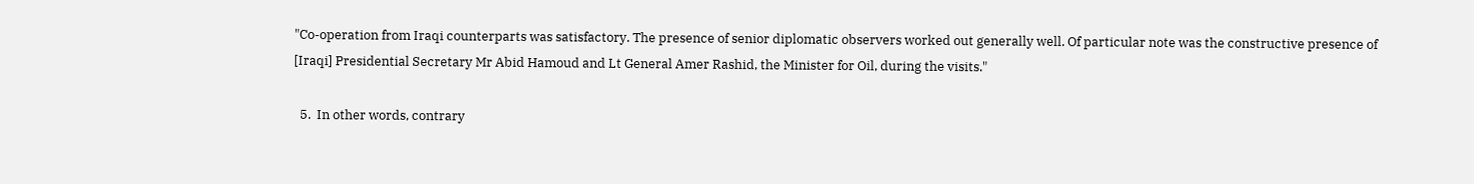"Co-operation from Iraqi counterparts was satisfactory. The presence of senior diplomatic observers worked out generally well. Of particular note was the constructive presence of [Iraqi] Presidential Secretary Mr Abid Hamoud and Lt General Amer Rashid, the Minister for Oil, during the visits."

  5.  In other words, contrary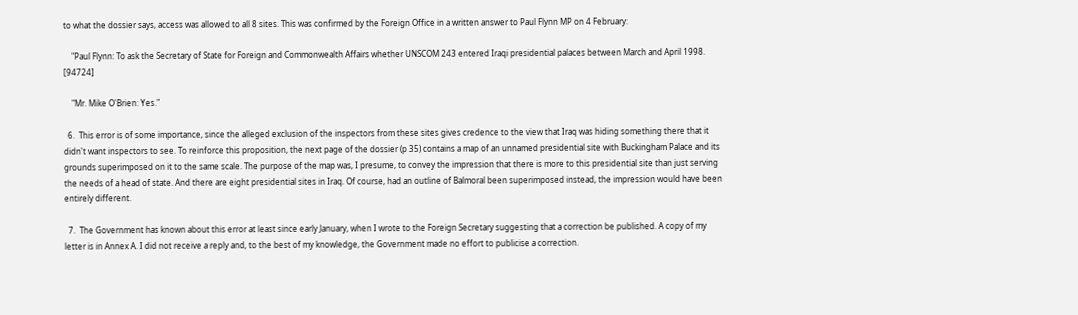to what the dossier says, access was allowed to all 8 sites. This was confirmed by the Foreign Office in a written answer to Paul Flynn MP on 4 February:

    "Paul Flynn: To ask the Secretary of State for Foreign and Commonwealth Affairs whether UNSCOM 243 entered Iraqi presidential palaces between March and April 1998. [94724]

    "Mr. Mike O'Brien: Yes."

  6.  This error is of some importance, since the alleged exclusion of the inspectors from these sites gives credence to the view that Iraq was hiding something there that it didn't want inspectors to see. To reinforce this proposition, the next page of the dossier (p 35) contains a map of an unnamed presidential site with Buckingham Palace and its grounds superimposed on it to the same scale. The purpose of the map was, I presume, to convey the impression that there is more to this presidential site than just serving the needs of a head of state. And there are eight presidential sites in Iraq. Of course, had an outline of Balmoral been superimposed instead, the impression would have been entirely different.

  7.  The Government has known about this error at least since early January, when I wrote to the Foreign Secretary suggesting that a correction be published. A copy of my letter is in Annex A. I did not receive a reply and, to the best of my knowledge, the Government made no effort to publicise a correction.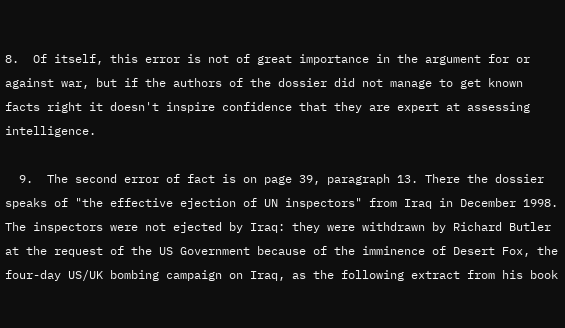8.  Of itself, this error is not of great importance in the argument for or against war, but if the authors of the dossier did not manage to get known facts right it doesn't inspire confidence that they are expert at assessing intelligence.

  9.  The second error of fact is on page 39, paragraph 13. There the dossier speaks of "the effective ejection of UN inspectors" from Iraq in December 1998. The inspectors were not ejected by Iraq: they were withdrawn by Richard Butler at the request of the US Government because of the imminence of Desert Fox, the four-day US/UK bombing campaign on Iraq, as the following extract from his book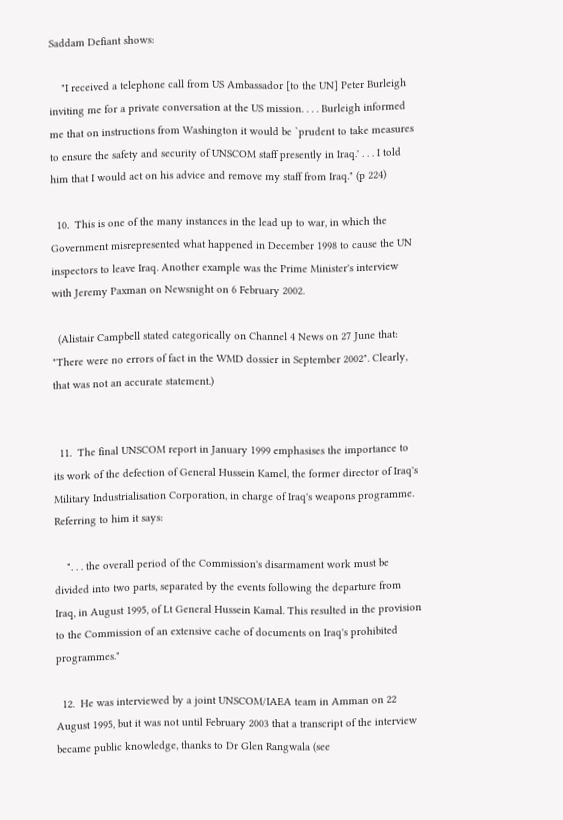Saddam Defiant shows:

    "I received a telephone call from US Ambassador [to the UN] Peter Burleigh inviting me for a private conversation at the US mission. . . . Burleigh informed me that on instructions from Washington it would be `prudent to take measures to ensure the safety and security of UNSCOM staff presently in Iraq.' . . . I told him that I would act on his advice and remove my staff from Iraq." (p 224)

  10.  This is one of the many instances in the lead up to war, in which the Government misrepresented what happened in December 1998 to cause the UN inspectors to leave Iraq. Another example was the Prime Minister's interview with Jeremy Paxman on Newsnight on 6 February 2002.

  (Alistair Campbell stated categorically on Channel 4 News on 27 June that: "There were no errors of fact in the WMD dossier in September 2002". Clearly, that was not an accurate statement.)


  11.  The final UNSCOM report in January 1999 emphasises the importance to its work of the defection of General Hussein Kamel, the former director of Iraq's Military Industrialisation Corporation, in charge of Iraq's weapons programme. Referring to him it says:

    ". . . the overall period of the Commission's disarmament work must be divided into two parts, separated by the events following the departure from Iraq, in August 1995, of Lt General Hussein Kamal. This resulted in the provision to the Commission of an extensive cache of documents on Iraq's prohibited programmes."

  12.  He was interviewed by a joint UNSCOM/IAEA team in Amman on 22 August 1995, but it was not until February 2003 that a transcript of the interview became public knowledge, thanks to Dr Glen Rangwala (see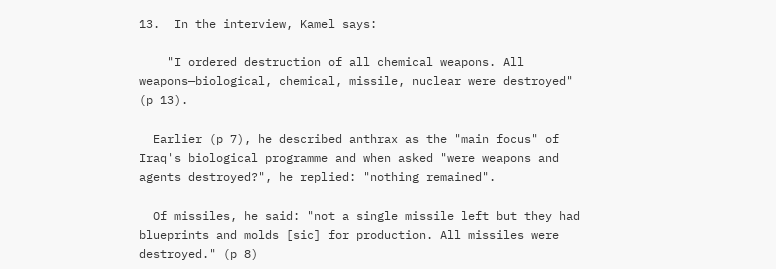13.  In the interview, Kamel says:

    "I ordered destruction of all chemical weapons. All weapons—biological, chemical, missile, nuclear were destroyed" (p 13).

  Earlier (p 7), he described anthrax as the "main focus" of Iraq's biological programme and when asked "were weapons and agents destroyed?", he replied: "nothing remained".

  Of missiles, he said: "not a single missile left but they had blueprints and molds [sic] for production. All missiles were destroyed." (p 8)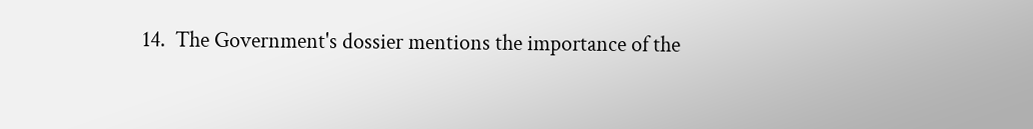14.  The Government's dossier mentions the importance of the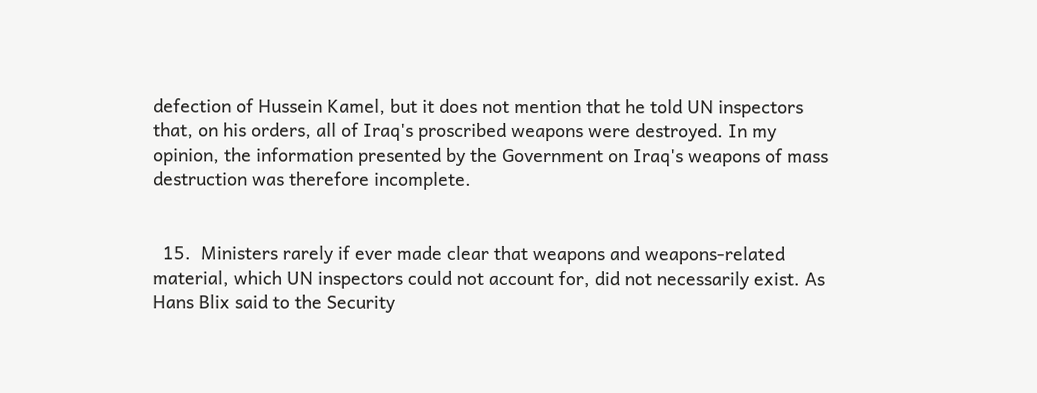defection of Hussein Kamel, but it does not mention that he told UN inspectors that, on his orders, all of Iraq's proscribed weapons were destroyed. In my opinion, the information presented by the Government on Iraq's weapons of mass destruction was therefore incomplete.


  15.  Ministers rarely if ever made clear that weapons and weapons-related material, which UN inspectors could not account for, did not necessarily exist. As Hans Blix said to the Security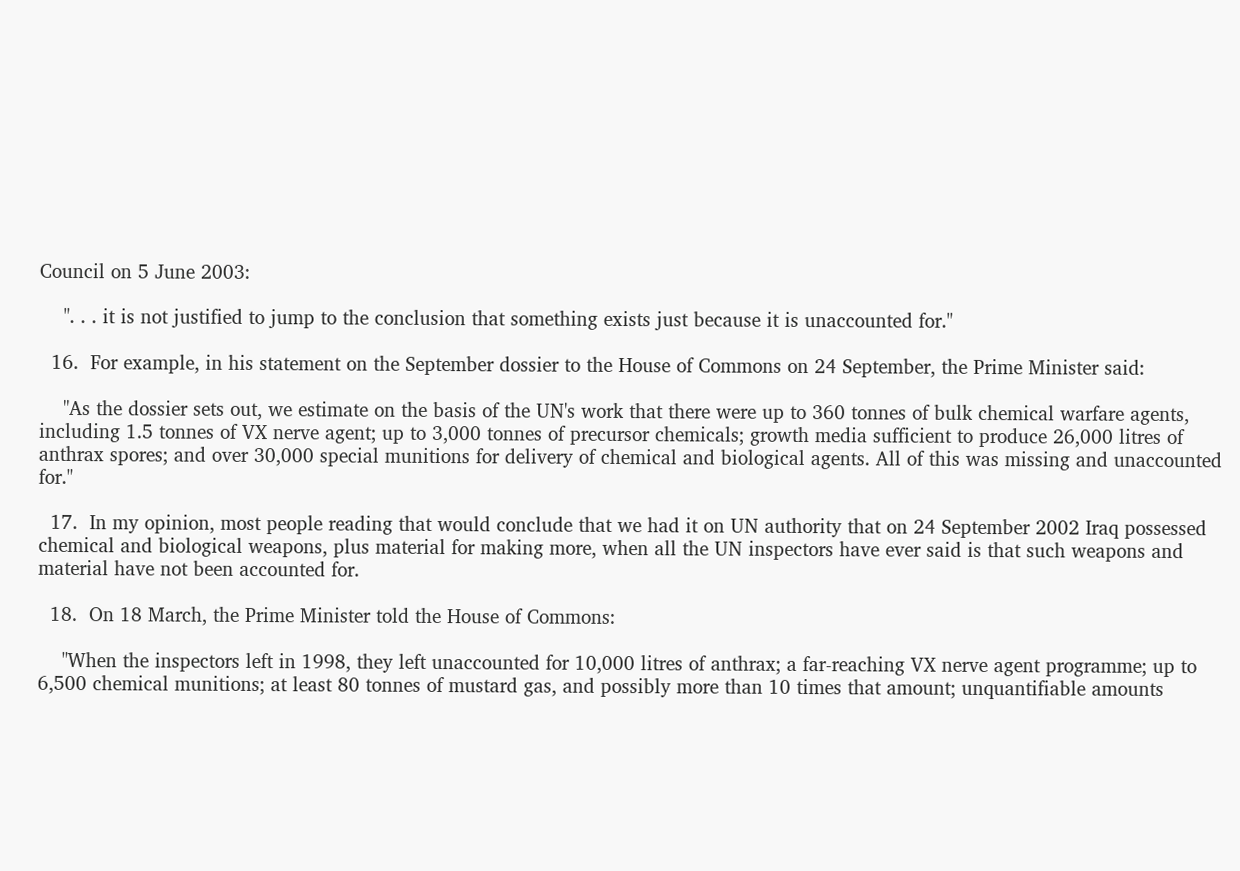Council on 5 June 2003:

    ". . . it is not justified to jump to the conclusion that something exists just because it is unaccounted for."

  16.  For example, in his statement on the September dossier to the House of Commons on 24 September, the Prime Minister said:

    "As the dossier sets out, we estimate on the basis of the UN's work that there were up to 360 tonnes of bulk chemical warfare agents, including 1.5 tonnes of VX nerve agent; up to 3,000 tonnes of precursor chemicals; growth media sufficient to produce 26,000 litres of anthrax spores; and over 30,000 special munitions for delivery of chemical and biological agents. All of this was missing and unaccounted for."

  17.  In my opinion, most people reading that would conclude that we had it on UN authority that on 24 September 2002 Iraq possessed chemical and biological weapons, plus material for making more, when all the UN inspectors have ever said is that such weapons and material have not been accounted for.

  18.  On 18 March, the Prime Minister told the House of Commons:

    "When the inspectors left in 1998, they left unaccounted for 10,000 litres of anthrax; a far-reaching VX nerve agent programme; up to 6,500 chemical munitions; at least 80 tonnes of mustard gas, and possibly more than 10 times that amount; unquantifiable amounts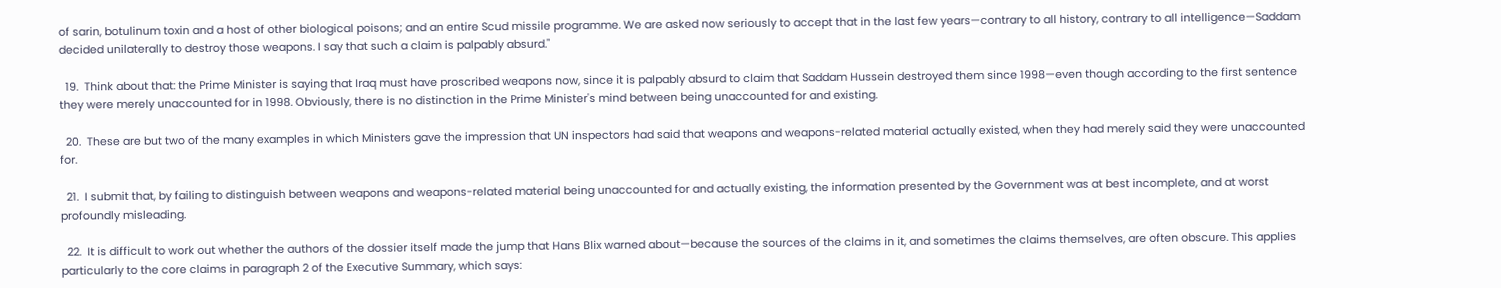of sarin, botulinum toxin and a host of other biological poisons; and an entire Scud missile programme. We are asked now seriously to accept that in the last few years—contrary to all history, contrary to all intelligence—Saddam decided unilaterally to destroy those weapons. I say that such a claim is palpably absurd."

  19.  Think about that: the Prime Minister is saying that Iraq must have proscribed weapons now, since it is palpably absurd to claim that Saddam Hussein destroyed them since 1998—even though according to the first sentence they were merely unaccounted for in 1998. Obviously, there is no distinction in the Prime Minister's mind between being unaccounted for and existing.

  20.  These are but two of the many examples in which Ministers gave the impression that UN inspectors had said that weapons and weapons-related material actually existed, when they had merely said they were unaccounted for.

  21.  I submit that, by failing to distinguish between weapons and weapons-related material being unaccounted for and actually existing, the information presented by the Government was at best incomplete, and at worst profoundly misleading.

  22.  It is difficult to work out whether the authors of the dossier itself made the jump that Hans Blix warned about—because the sources of the claims in it, and sometimes the claims themselves, are often obscure. This applies particularly to the core claims in paragraph 2 of the Executive Summary, which says: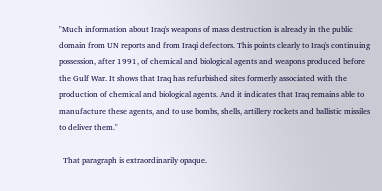"Much information about Iraq's weapons of mass destruction is already in the public domain from UN reports and from Iraqi defectors. This points clearly to Iraq's continuing possession, after 1991, of chemical and biological agents and weapons produced before the Gulf War. It shows that Iraq has refurbished sites formerly associated with the production of chemical and biological agents. And it indicates that Iraq remains able to manufacture these agents, and to use bombs, shells, artillery rockets and ballistic missiles to deliver them."

  That paragraph is extraordinarily opaque.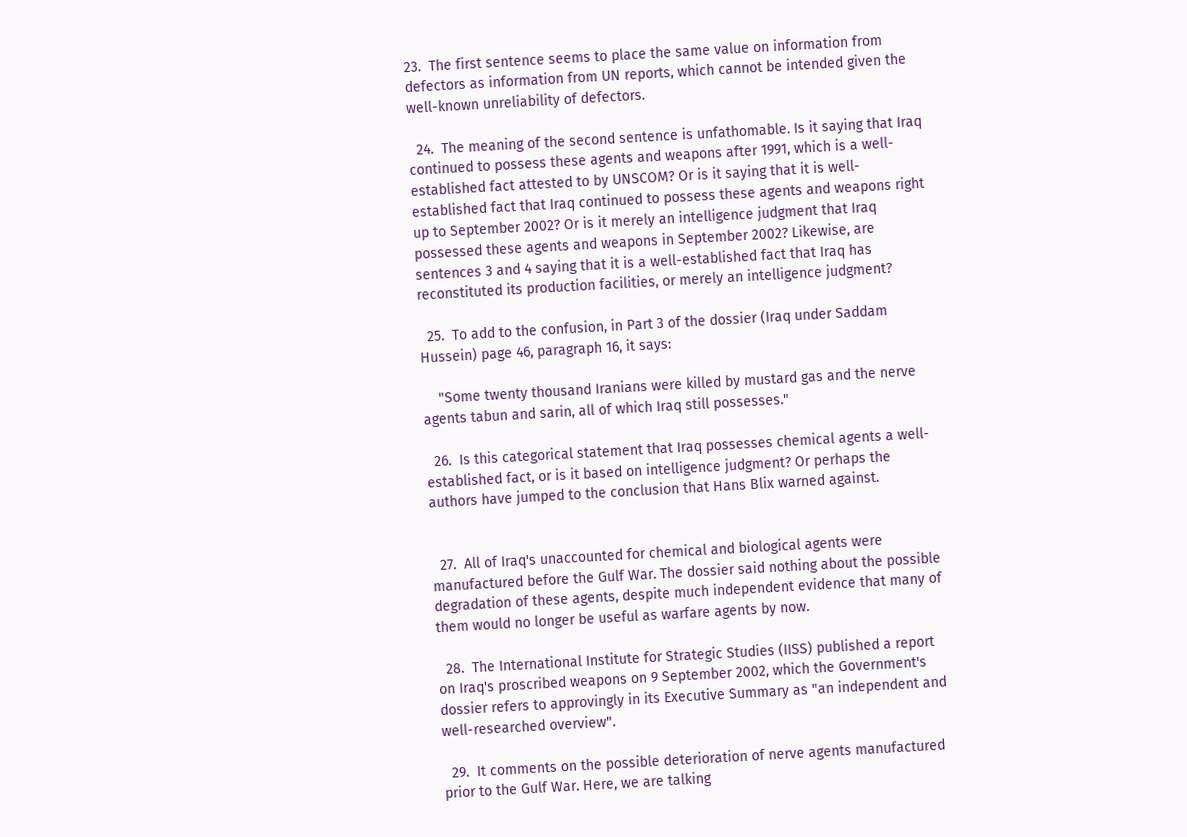23.  The first sentence seems to place the same value on information from defectors as information from UN reports, which cannot be intended given the well-known unreliability of defectors.

  24.  The meaning of the second sentence is unfathomable. Is it saying that Iraq continued to possess these agents and weapons after 1991, which is a well-established fact attested to by UNSCOM? Or is it saying that it is well-established fact that Iraq continued to possess these agents and weapons right up to September 2002? Or is it merely an intelligence judgment that Iraq possessed these agents and weapons in September 2002? Likewise, are sentences 3 and 4 saying that it is a well-established fact that Iraq has reconstituted its production facilities, or merely an intelligence judgment?

  25.  To add to the confusion, in Part 3 of the dossier (Iraq under Saddam Hussein) page 46, paragraph 16, it says:

    "Some twenty thousand Iranians were killed by mustard gas and the nerve agents tabun and sarin, all of which Iraq still possesses."

  26.  Is this categorical statement that Iraq possesses chemical agents a well-established fact, or is it based on intelligence judgment? Or perhaps the authors have jumped to the conclusion that Hans Blix warned against.


  27.  All of Iraq's unaccounted for chemical and biological agents were manufactured before the Gulf War. The dossier said nothing about the possible degradation of these agents, despite much independent evidence that many of them would no longer be useful as warfare agents by now.

  28.  The International Institute for Strategic Studies (IISS) published a report on Iraq's proscribed weapons on 9 September 2002, which the Government's dossier refers to approvingly in its Executive Summary as "an independent and well-researched overview".

  29.  It comments on the possible deterioration of nerve agents manufactured prior to the Gulf War. Here, we are talking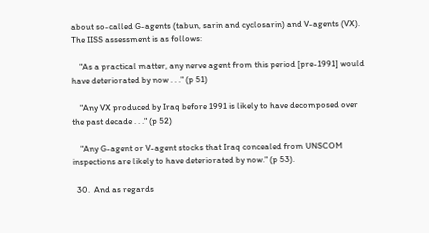about so-called G-agents (tabun, sarin and cyclosarin) and V-agents (VX). The IISS assessment is as follows:

    "As a practical matter, any nerve agent from this period [pre-1991] would have deteriorated by now . . ." (p 51)

    "Any VX produced by Iraq before 1991 is likely to have decomposed over the past decade . . ." (p 52)

    "Any G-agent or V-agent stocks that Iraq concealed from UNSCOM inspections are likely to have deteriorated by now." (p 53).

  30.  And as regards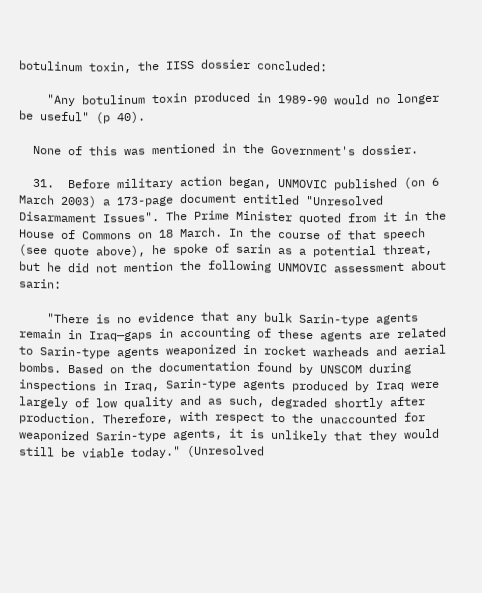botulinum toxin, the IISS dossier concluded:

    "Any botulinum toxin produced in 1989-90 would no longer be useful" (p 40).

  None of this was mentioned in the Government's dossier.

  31.  Before military action began, UNMOVIC published (on 6 March 2003) a 173-page document entitled "Unresolved Disarmament Issues". The Prime Minister quoted from it in the House of Commons on 18 March. In the course of that speech (see quote above), he spoke of sarin as a potential threat, but he did not mention the following UNMOVIC assessment about sarin:

    "There is no evidence that any bulk Sarin-type agents remain in Iraq—gaps in accounting of these agents are related to Sarin-type agents weaponized in rocket warheads and aerial bombs. Based on the documentation found by UNSCOM during inspections in Iraq, Sarin-type agents produced by Iraq were largely of low quality and as such, degraded shortly after production. Therefore, with respect to the unaccounted for weaponized Sarin-type agents, it is unlikely that they would still be viable today." (Unresolved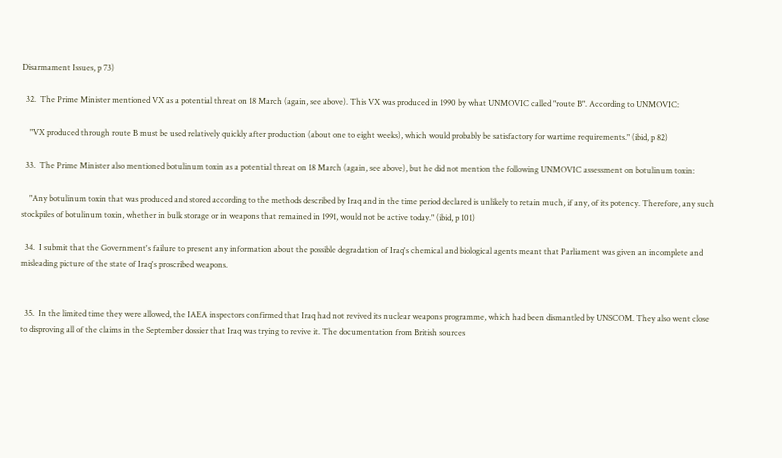Disarmament Issues, p 73)

  32.  The Prime Minister mentioned VX as a potential threat on 18 March (again, see above). This VX was produced in 1990 by what UNMOVIC called "route B". According to UNMOVIC:

    "VX produced through route B must be used relatively quickly after production (about one to eight weeks), which would probably be satisfactory for wartime requirements." (ibid, p 82)

  33.  The Prime Minister also mentioned botulinum toxin as a potential threat on 18 March (again, see above), but he did not mention the following UNMOVIC assessment on botulinum toxin:

    "Any botulinum toxin that was produced and stored according to the methods described by Iraq and in the time period declared is unlikely to retain much, if any, of its potency. Therefore, any such stockpiles of botulinum toxin, whether in bulk storage or in weapons that remained in 1991, would not be active today." (ibid, p 101)

  34.  I submit that the Government's failure to present any information about the possible degradation of Iraq's chemical and biological agents meant that Parliament was given an incomplete and misleading picture of the state of Iraq's proscribed weapons.


  35.  In the limited time they were allowed, the IAEA inspectors confirmed that Iraq had not revived its nuclear weapons programme, which had been dismantled by UNSCOM. They also went close to disproving all of the claims in the September dossier that Iraq was trying to revive it. The documentation from British sources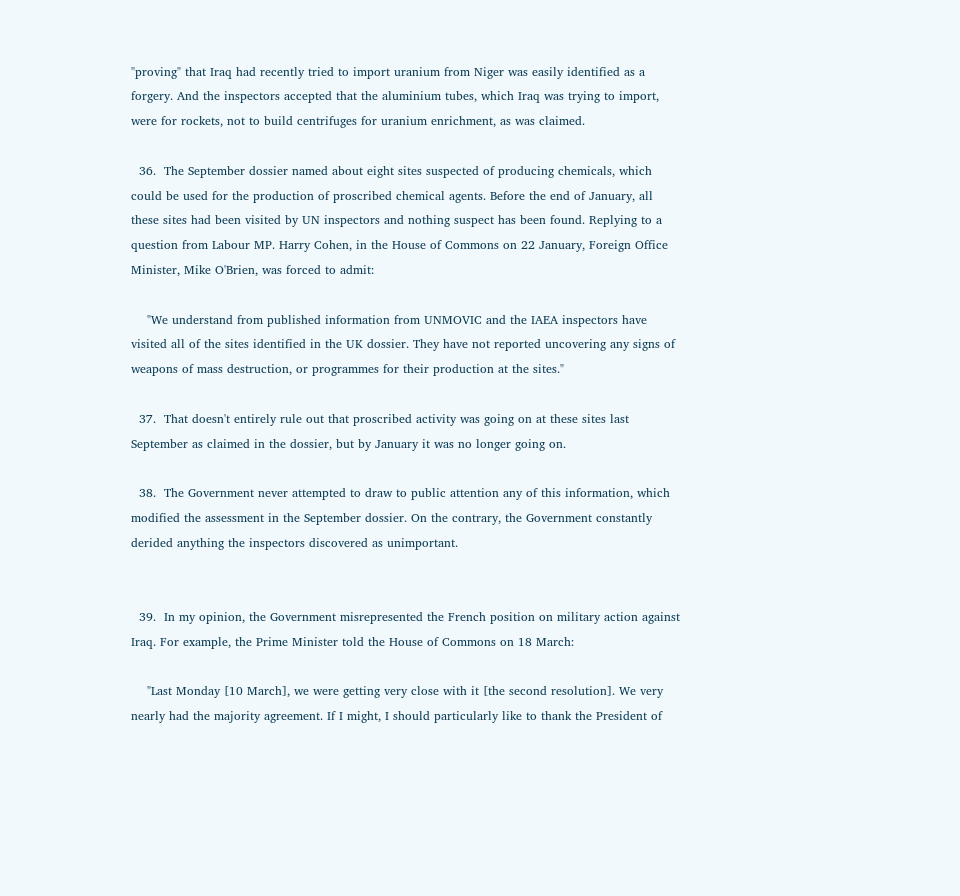"proving" that Iraq had recently tried to import uranium from Niger was easily identified as a forgery. And the inspectors accepted that the aluminium tubes, which Iraq was trying to import, were for rockets, not to build centrifuges for uranium enrichment, as was claimed.

  36.  The September dossier named about eight sites suspected of producing chemicals, which could be used for the production of proscribed chemical agents. Before the end of January, all these sites had been visited by UN inspectors and nothing suspect has been found. Replying to a question from Labour MP. Harry Cohen, in the House of Commons on 22 January, Foreign Office Minister, Mike O'Brien, was forced to admit:

    "We understand from published information from UNMOVIC and the IAEA inspectors have visited all of the sites identified in the UK dossier. They have not reported uncovering any signs of weapons of mass destruction, or programmes for their production at the sites."

  37.  That doesn't entirely rule out that proscribed activity was going on at these sites last September as claimed in the dossier, but by January it was no longer going on.

  38.  The Government never attempted to draw to public attention any of this information, which modified the assessment in the September dossier. On the contrary, the Government constantly derided anything the inspectors discovered as unimportant.


  39.  In my opinion, the Government misrepresented the French position on military action against Iraq. For example, the Prime Minister told the House of Commons on 18 March:

    "Last Monday [10 March], we were getting very close with it [the second resolution]. We very nearly had the majority agreement. If I might, I should particularly like to thank the President of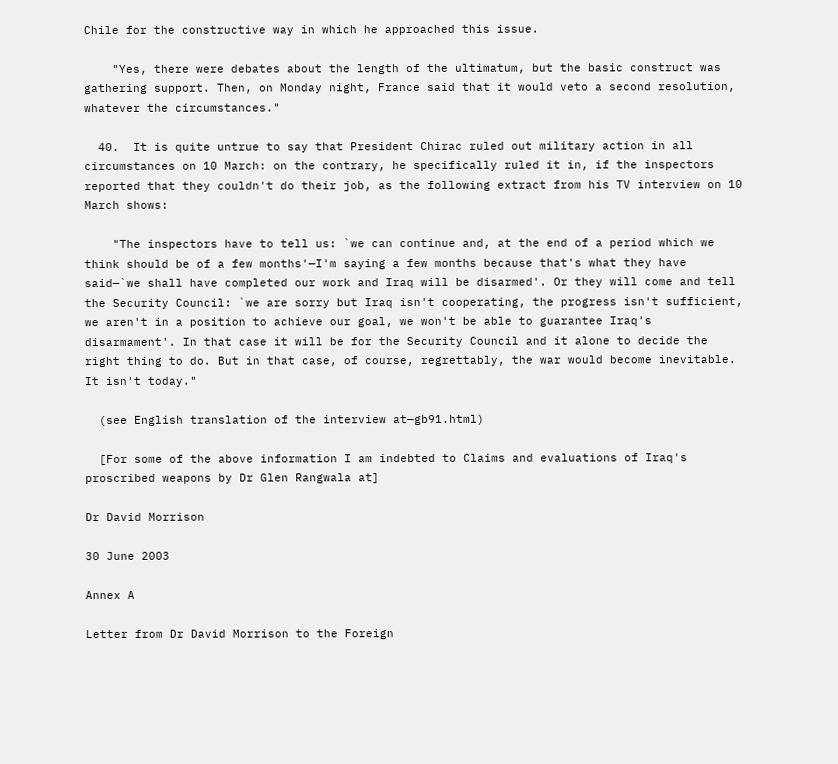Chile for the constructive way in which he approached this issue.

    "Yes, there were debates about the length of the ultimatum, but the basic construct was gathering support. Then, on Monday night, France said that it would veto a second resolution, whatever the circumstances."

  40.  It is quite untrue to say that President Chirac ruled out military action in all circumstances on 10 March: on the contrary, he specifically ruled it in, if the inspectors reported that they couldn't do their job, as the following extract from his TV interview on 10 March shows:

    "The inspectors have to tell us: `we can continue and, at the end of a period which we think should be of a few months'—I'm saying a few months because that's what they have said—`we shall have completed our work and Iraq will be disarmed'. Or they will come and tell the Security Council: `we are sorry but Iraq isn't cooperating, the progress isn't sufficient, we aren't in a position to achieve our goal, we won't be able to guarantee Iraq's disarmament'. In that case it will be for the Security Council and it alone to decide the right thing to do. But in that case, of course, regrettably, the war would become inevitable. It isn't today."

  (see English translation of the interview at—gb91.html)

  [For some of the above information I am indebted to Claims and evaluations of Iraq's proscribed weapons by Dr Glen Rangwala at]

Dr David Morrison

30 June 2003

Annex A

Letter from Dr David Morrison to the Foreign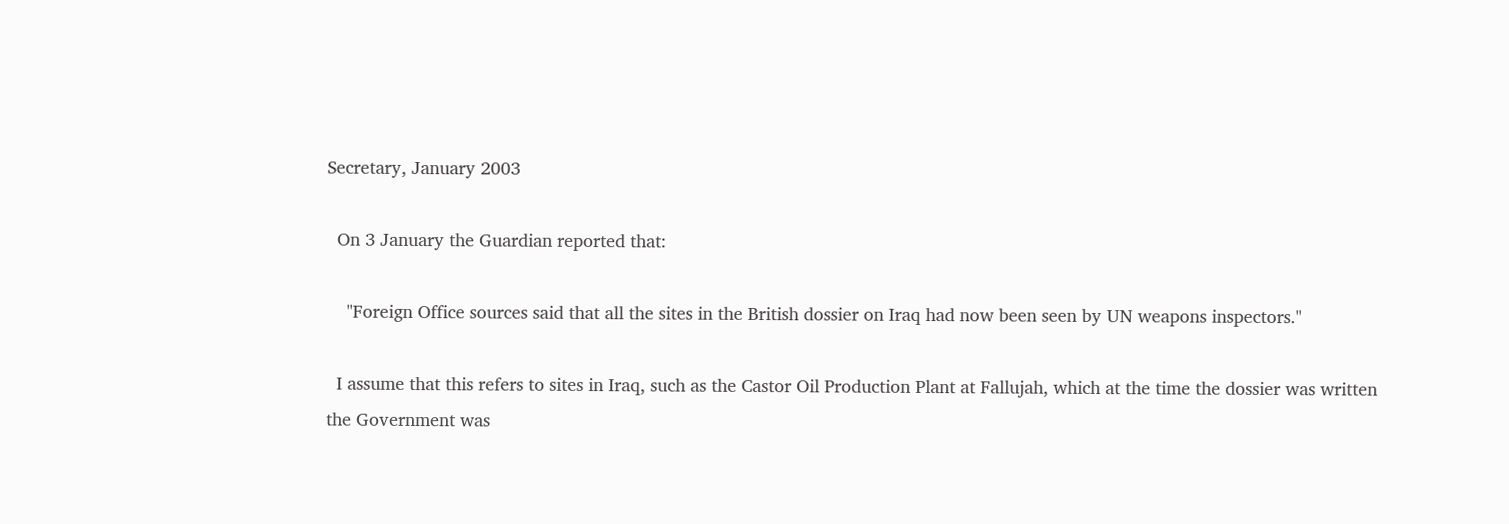Secretary, January 2003

  On 3 January the Guardian reported that:

    "Foreign Office sources said that all the sites in the British dossier on Iraq had now been seen by UN weapons inspectors."

  I assume that this refers to sites in Iraq, such as the Castor Oil Production Plant at Fallujah, which at the time the dossier was written the Government was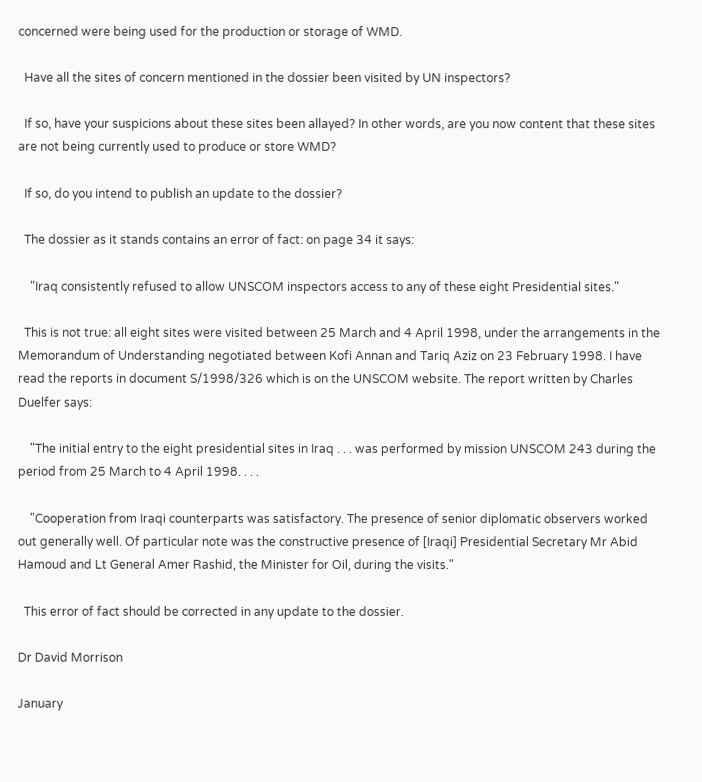concerned were being used for the production or storage of WMD.

  Have all the sites of concern mentioned in the dossier been visited by UN inspectors?

  If so, have your suspicions about these sites been allayed? In other words, are you now content that these sites are not being currently used to produce or store WMD?

  If so, do you intend to publish an update to the dossier?

  The dossier as it stands contains an error of fact: on page 34 it says:

    "Iraq consistently refused to allow UNSCOM inspectors access to any of these eight Presidential sites."

  This is not true: all eight sites were visited between 25 March and 4 April 1998, under the arrangements in the Memorandum of Understanding negotiated between Kofi Annan and Tariq Aziz on 23 February 1998. I have read the reports in document S/1998/326 which is on the UNSCOM website. The report written by Charles Duelfer says:

    "The initial entry to the eight presidential sites in Iraq . . . was performed by mission UNSCOM 243 during the period from 25 March to 4 April 1998. . . .

    "Cooperation from Iraqi counterparts was satisfactory. The presence of senior diplomatic observers worked out generally well. Of particular note was the constructive presence of [Iraqi] Presidential Secretary Mr Abid Hamoud and Lt General Amer Rashid, the Minister for Oil, during the visits."

  This error of fact should be corrected in any update to the dossier.

Dr David Morrison

January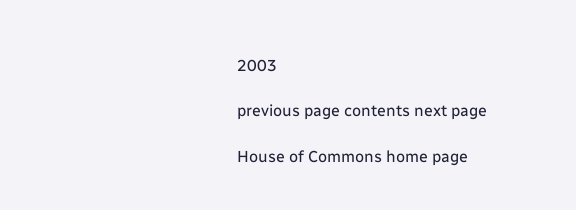2003

previous page contents next page

House of Commons home page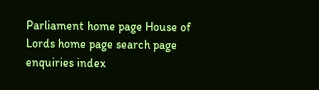Parliament home page House of Lords home page search page enquiries index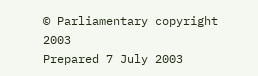© Parliamentary copyright 2003
Prepared 7 July 2003